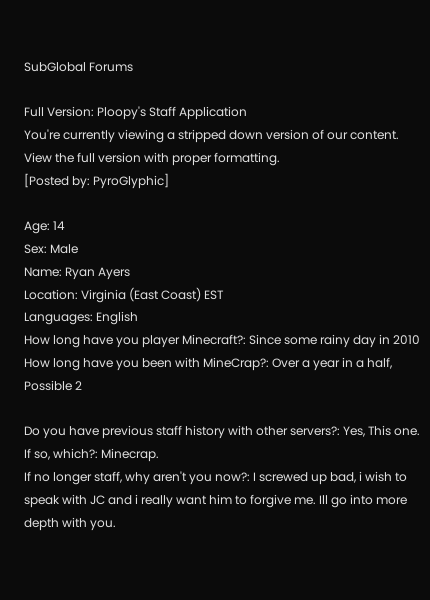SubGlobal Forums

Full Version: Ploopy's Staff Application
You're currently viewing a stripped down version of our content. View the full version with proper formatting.
[Posted by: PyroGlyphic]

Age: 14
Sex: Male
Name: Ryan Ayers
Location: Virginia (East Coast) EST
Languages: English
How long have you player Minecraft?: Since some rainy day in 2010
How long have you been with MineCrap?: Over a year in a half, Possible 2

Do you have previous staff history with other servers?: Yes, This one.
If so, which?: Minecrap.
If no longer staff, why aren't you now?: I screwed up bad, i wish to speak with JC and i really want him to forgive me. Ill go into more depth with you.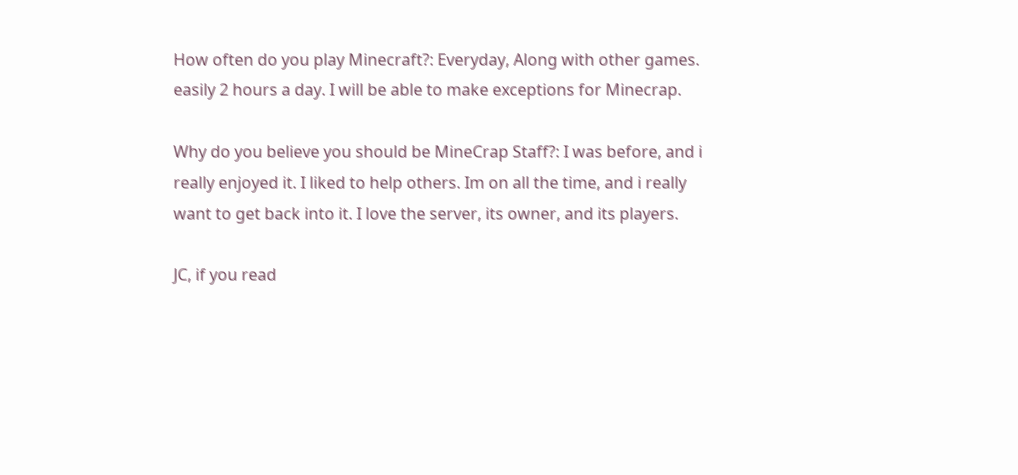How often do you play Minecraft?: Everyday, Along with other games. easily 2 hours a day. I will be able to make exceptions for Minecrap.

Why do you believe you should be MineCrap Staff?: I was before, and i really enjoyed it. I liked to help others. Im on all the time, and i really want to get back into it. I love the server, its owner, and its players.

JC, if you read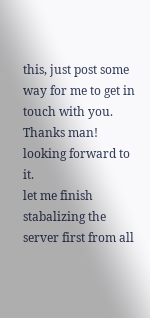this, just post some way for me to get in touch with you. Thanks man!
looking forward to it.
let me finish stabalizing the server first from all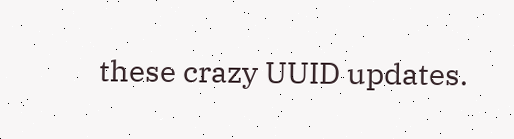these crazy UUID updates.